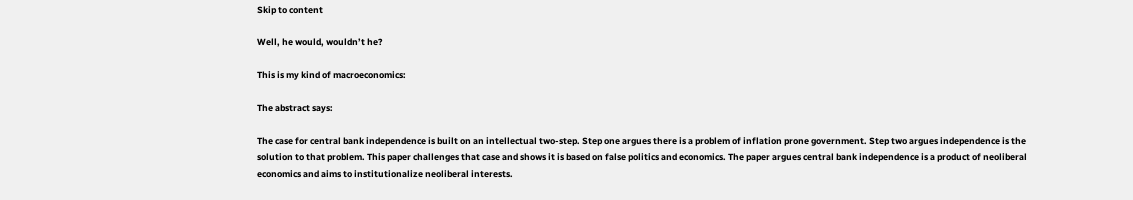Skip to content

Well, he would, wouldn’t he?

This is my kind of macroeconomics:

The abstract says:

The case for central bank independence is built on an intellectual two-step. Step one argues there is a problem of inflation prone government. Step two argues independence is the solution to that problem. This paper challenges that case and shows it is based on false politics and economics. The paper argues central bank independence is a product of neoliberal economics and aims to institutionalize neoliberal interests.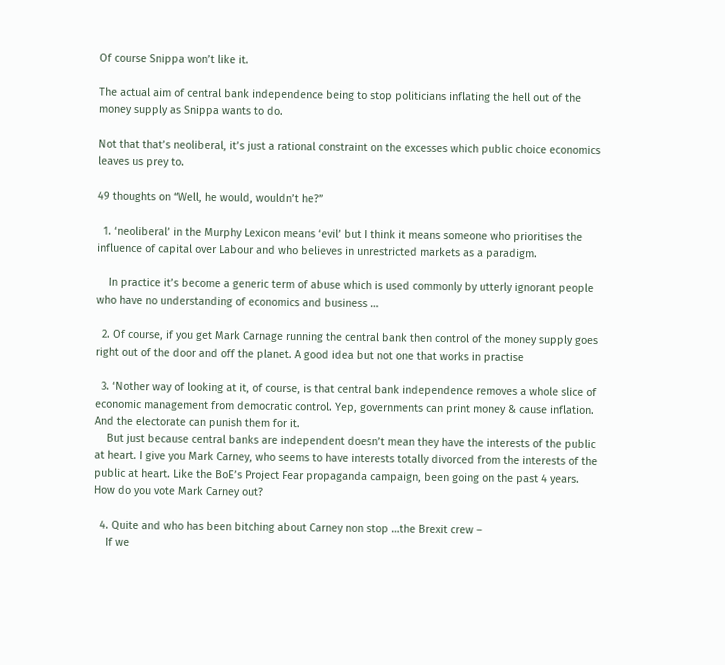Of course Snippa won’t like it.

The actual aim of central bank independence being to stop politicians inflating the hell out of the money supply as Snippa wants to do.

Not that that’s neoliberal, it’s just a rational constraint on the excesses which public choice economics leaves us prey to.

49 thoughts on “Well, he would, wouldn’t he?”

  1. ‘neoliberal’ in the Murphy Lexicon means ‘evil’ but I think it means someone who prioritises the influence of capital over Labour and who believes in unrestricted markets as a paradigm.

    In practice it’s become a generic term of abuse which is used commonly by utterly ignorant people who have no understanding of economics and business …

  2. Of course, if you get Mark Carnage running the central bank then control of the money supply goes right out of the door and off the planet. A good idea but not one that works in practise

  3. ‘Nother way of looking at it, of course, is that central bank independence removes a whole slice of economic management from democratic control. Yep, governments can print money & cause inflation. And the electorate can punish them for it.
    But just because central banks are independent doesn’t mean they have the interests of the public at heart. I give you Mark Carney, who seems to have interests totally divorced from the interests of the public at heart. Like the BoE’s Project Fear propaganda campaign, been going on the past 4 years. How do you vote Mark Carney out?

  4. Quite and who has been bitching about Carney non stop …the Brexit crew –
    If we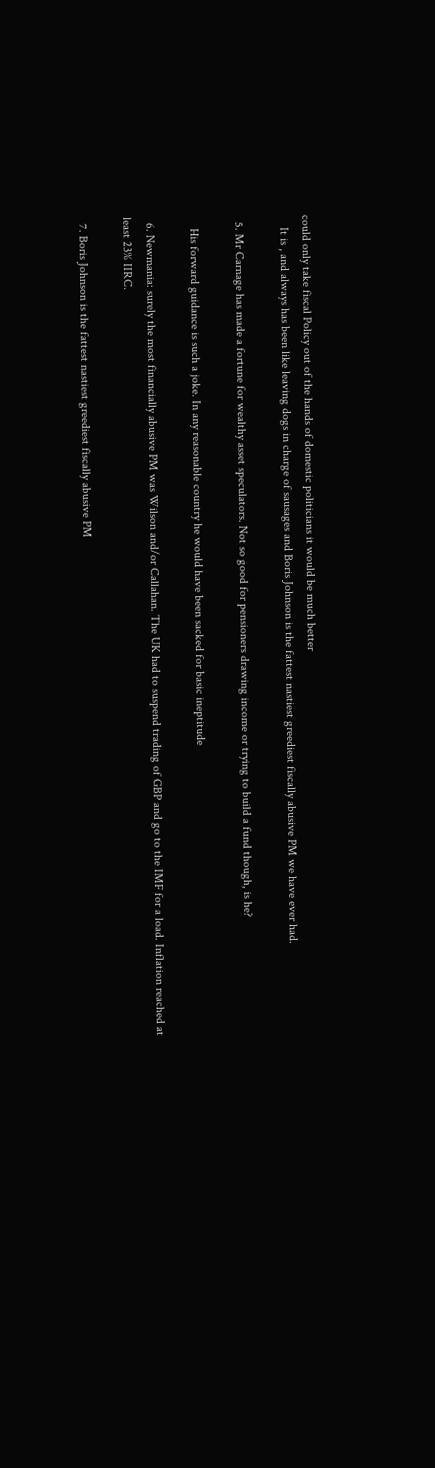could only take fiscal Policy out of the hands of domestic politicians it would be much better
    It is , and always has been like leaving dogs in charge of sausages and Boris Johnson is the fattest nastiest greediest fiscally abusive PM we have ever had.

  5. Mr Carnage has made a fortune for wealthy asset speculators. Not so good for pensioners drawing income or trying to build a fund though, is he?

    His forward guidance is such a joke. In any reasonable country he would have been sacked for basic ineptitude

  6. Newmania: surely the most financially abusive PM was Wilson and/or Callahan. The UK had to suspend trading of GBP and go to the IMF for a load. Inflation reached at least 23% IIRC.

  7. Boris Johnson is the fattest nastiest greediest fiscally abusive PM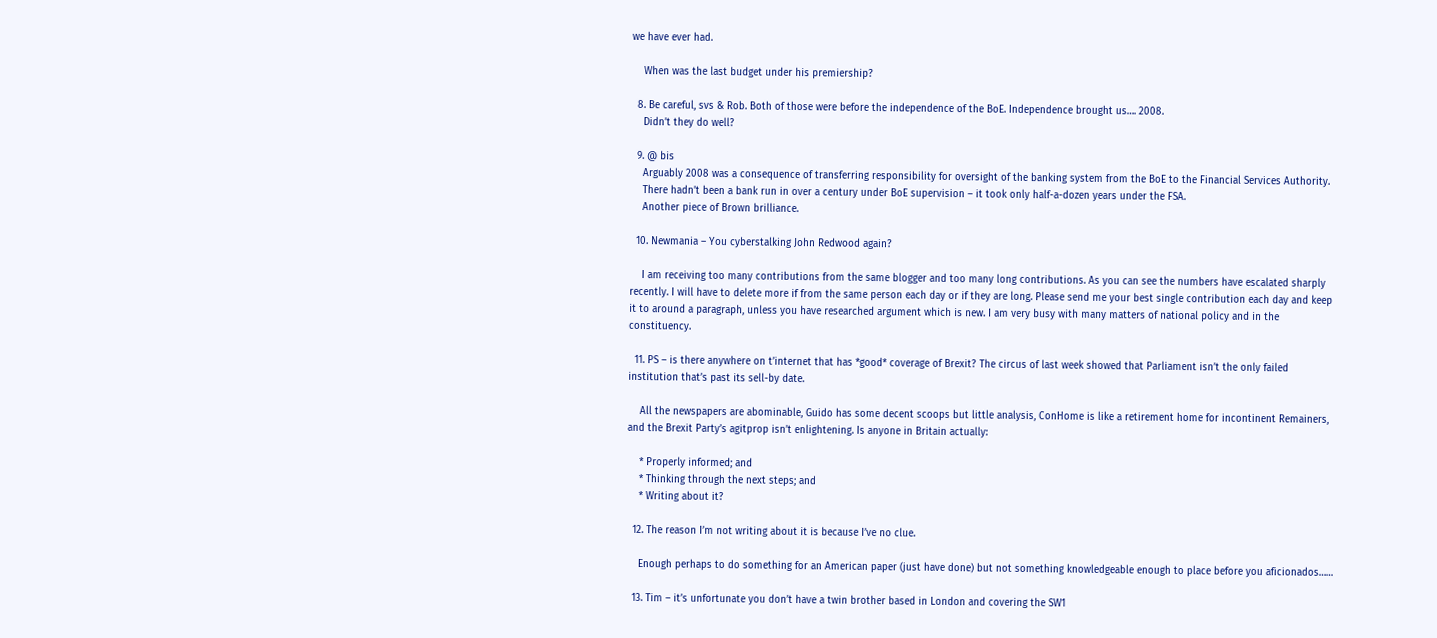we have ever had.

    When was the last budget under his premiership?

  8. Be careful, svs & Rob. Both of those were before the independence of the BoE. Independence brought us…. 2008.
    Didn’t they do well?

  9. @ bis
    Arguably 2008 was a consequence of transferring responsibility for oversight of the banking system from the BoE to the Financial Services Authority.
    There hadn’t been a bank run in over a century under BoE supervision – it took only half-a-dozen years under the FSA.
    Another piece of Brown brilliance.

  10. Newmania – You cyberstalking John Redwood again?

    I am receiving too many contributions from the same blogger and too many long contributions. As you can see the numbers have escalated sharply recently. I will have to delete more if from the same person each day or if they are long. Please send me your best single contribution each day and keep it to around a paragraph, unless you have researched argument which is new. I am very busy with many matters of national policy and in the constituency.

  11. PS – is there anywhere on t’internet that has *good* coverage of Brexit? The circus of last week showed that Parliament isn’t the only failed institution that’s past its sell-by date.

    All the newspapers are abominable, Guido has some decent scoops but little analysis, ConHome is like a retirement home for incontinent Remainers, and the Brexit Party’s agitprop isn’t enlightening. Is anyone in Britain actually:

    * Properly informed; and
    * Thinking through the next steps; and
    * Writing about it?

  12. The reason I’m not writing about it is because I’ve no clue.

    Enough perhaps to do something for an American paper (just have done) but not something knowledgeable enough to place before you aficionados……

  13. Tim – it’s unfortunate you don’t have a twin brother based in London and covering the SW1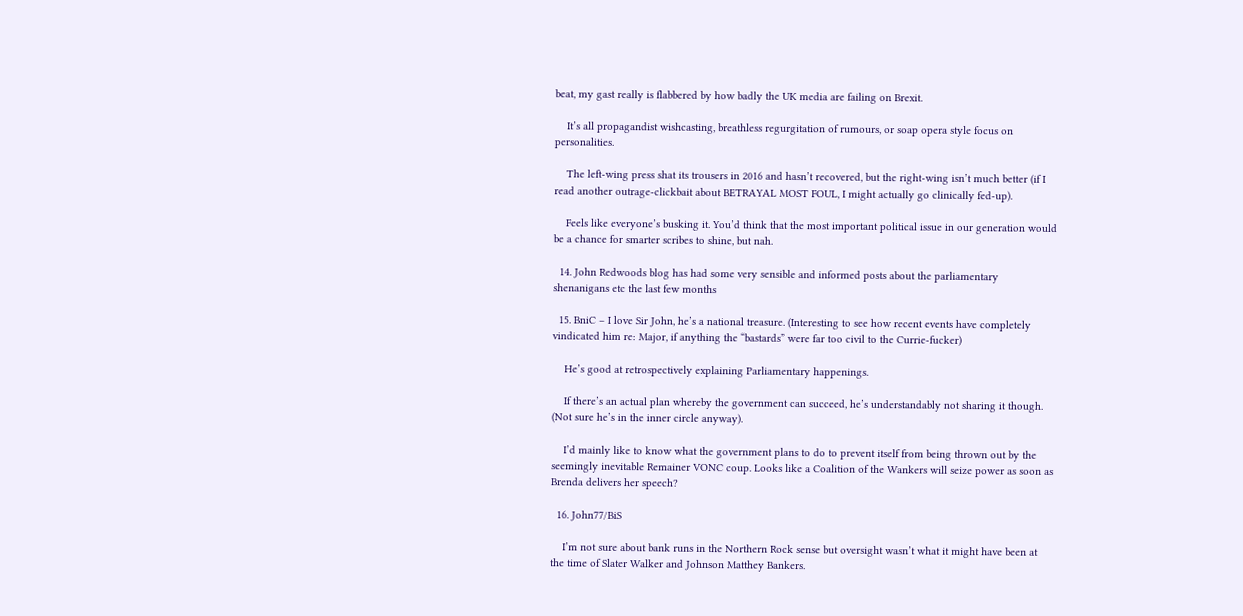beat, my gast really is flabbered by how badly the UK media are failing on Brexit.

    It’s all propagandist wishcasting, breathless regurgitation of rumours, or soap opera style focus on personalities.

    The left-wing press shat its trousers in 2016 and hasn’t recovered, but the right-wing isn’t much better (if I read another outrage-clickbait about BETRAYAL MOST FOUL, I might actually go clinically fed-up).

    Feels like everyone’s busking it. You’d think that the most important political issue in our generation would be a chance for smarter scribes to shine, but nah.

  14. John Redwoods blog has had some very sensible and informed posts about the parliamentary shenanigans etc the last few months

  15. BniC – I love Sir John, he’s a national treasure. (Interesting to see how recent events have completely vindicated him re: Major, if anything the “bastards” were far too civil to the Currie-fucker)

    He’s good at retrospectively explaining Parliamentary happenings.

    If there’s an actual plan whereby the government can succeed, he’s understandably not sharing it though. (Not sure he’s in the inner circle anyway).

    I’d mainly like to know what the government plans to do to prevent itself from being thrown out by the seemingly inevitable Remainer VONC coup. Looks like a Coalition of the Wankers will seize power as soon as Brenda delivers her speech?

  16. John77/BiS

    I’m not sure about bank runs in the Northern Rock sense but oversight wasn’t what it might have been at the time of Slater Walker and Johnson Matthey Bankers.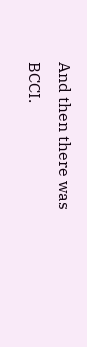And then there was BCCI.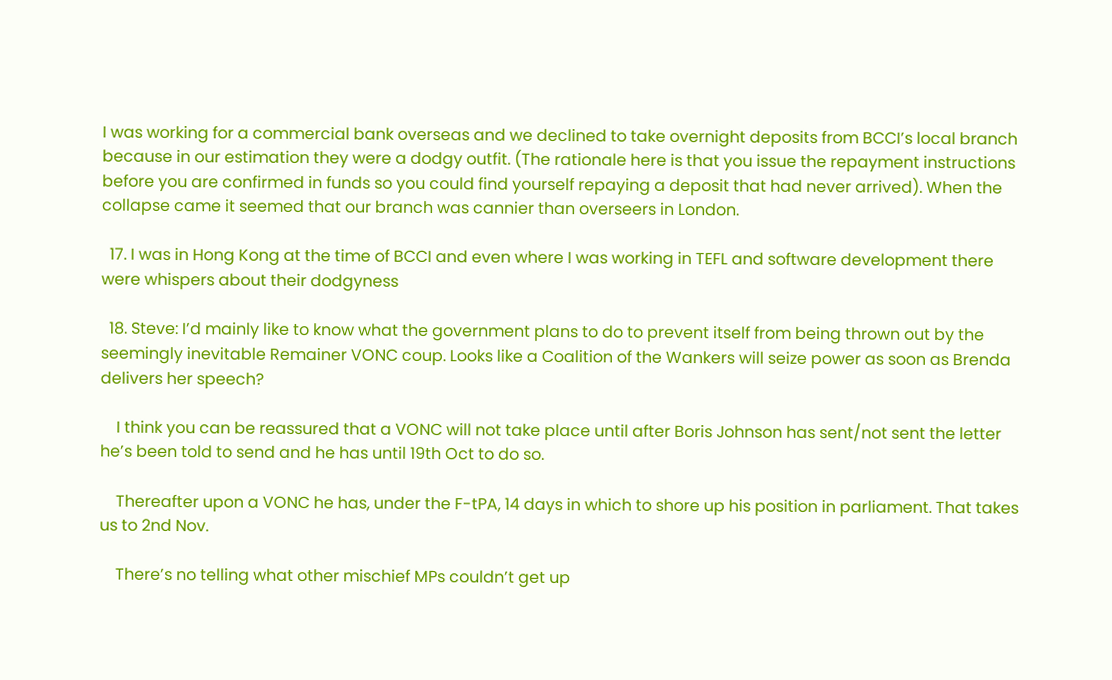I was working for a commercial bank overseas and we declined to take overnight deposits from BCCI’s local branch because in our estimation they were a dodgy outfit. (The rationale here is that you issue the repayment instructions before you are confirmed in funds so you could find yourself repaying a deposit that had never arrived). When the collapse came it seemed that our branch was cannier than overseers in London.

  17. I was in Hong Kong at the time of BCCI and even where I was working in TEFL and software development there were whispers about their dodgyness

  18. Steve: I’d mainly like to know what the government plans to do to prevent itself from being thrown out by the seemingly inevitable Remainer VONC coup. Looks like a Coalition of the Wankers will seize power as soon as Brenda delivers her speech?

    I think you can be reassured that a VONC will not take place until after Boris Johnson has sent/not sent the letter he’s been told to send and he has until 19th Oct to do so.

    Thereafter upon a VONC he has, under the F-tPA, 14 days in which to shore up his position in parliament. That takes us to 2nd Nov.

    There’s no telling what other mischief MPs couldn’t get up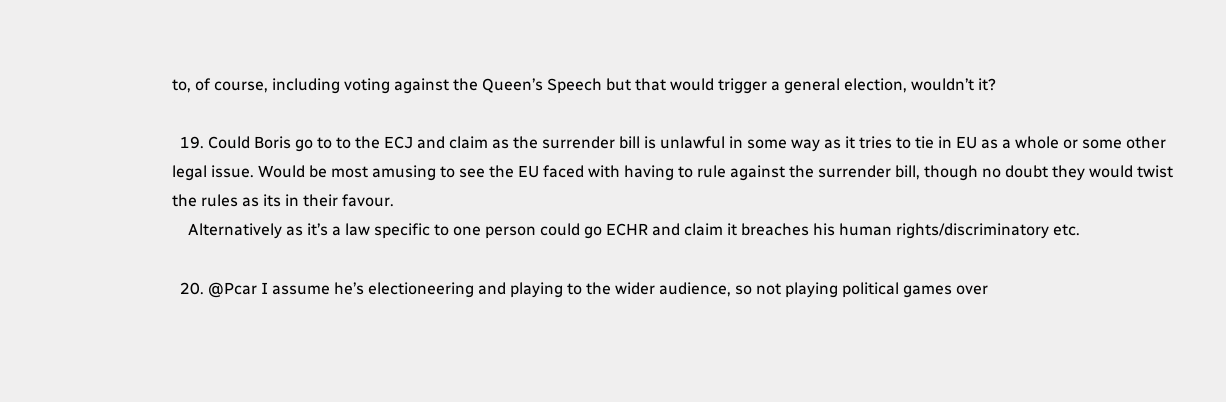to, of course, including voting against the Queen’s Speech but that would trigger a general election, wouldn’t it?

  19. Could Boris go to to the ECJ and claim as the surrender bill is unlawful in some way as it tries to tie in EU as a whole or some other legal issue. Would be most amusing to see the EU faced with having to rule against the surrender bill, though no doubt they would twist the rules as its in their favour.
    Alternatively as it’s a law specific to one person could go ECHR and claim it breaches his human rights/discriminatory etc.

  20. @Pcar I assume he’s electioneering and playing to the wider audience, so not playing political games over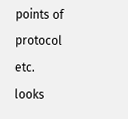points of protocol etc. looks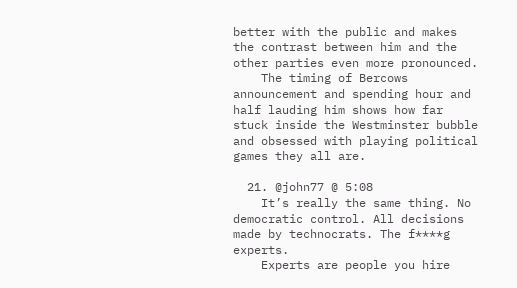better with the public and makes the contrast between him and the other parties even more pronounced.
    The timing of Bercows announcement and spending hour and half lauding him shows how far stuck inside the Westminster bubble and obsessed with playing political games they all are.

  21. @john77 @ 5:08
    It’s really the same thing. No democratic control. All decisions made by technocrats. The f****g experts.
    Experts are people you hire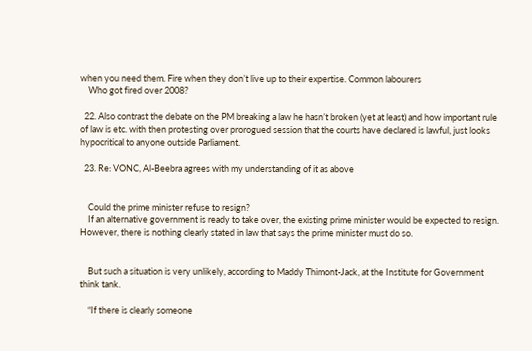when you need them. Fire when they don’t live up to their expertise. Common labourers
    Who got fired over 2008?

  22. Also contrast the debate on the PM breaking a law he hasn’t broken (yet at least) and how important rule of law is etc. with then protesting over prorogued session that the courts have declared is lawful, just looks hypocritical to anyone outside Parliament.

  23. Re: VONC, Al-Beebra agrees with my understanding of it as above


    Could the prime minister refuse to resign?
    If an alternative government is ready to take over, the existing prime minister would be expected to resign. However, there is nothing clearly stated in law that says the prime minister must do so.


    But such a situation is very unlikely, according to Maddy Thimont-Jack, at the Institute for Government think tank.

    “If there is clearly someone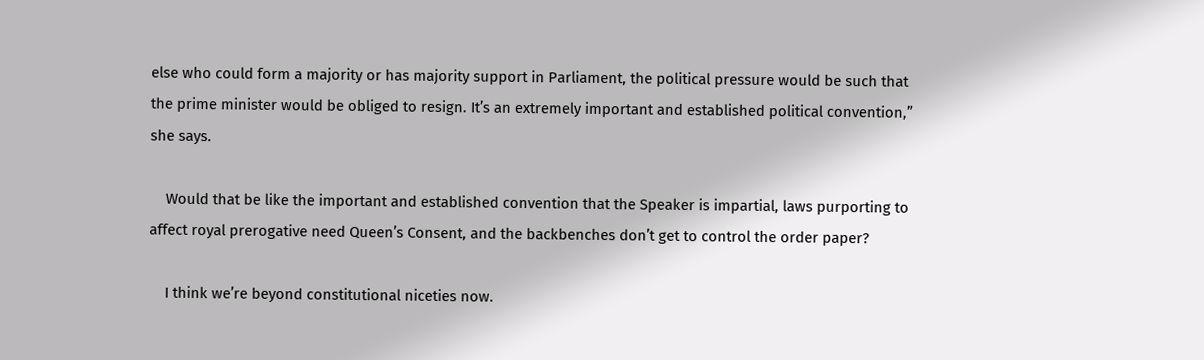else who could form a majority or has majority support in Parliament, the political pressure would be such that the prime minister would be obliged to resign. It’s an extremely important and established political convention,” she says.

    Would that be like the important and established convention that the Speaker is impartial, laws purporting to affect royal prerogative need Queen’s Consent, and the backbenches don’t get to control the order paper?

    I think we’re beyond constitutional niceties now.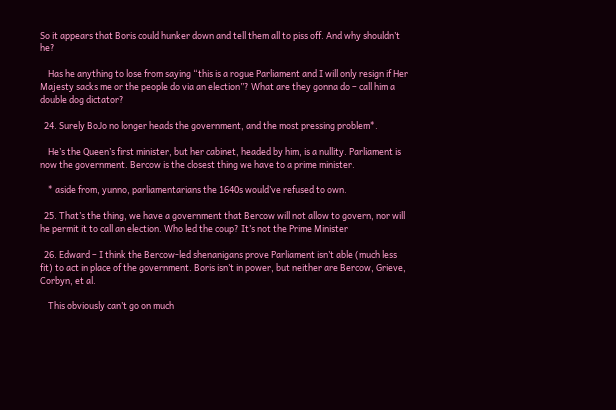So it appears that Boris could hunker down and tell them all to piss off. And why shouldn’t he?

    Has he anything to lose from saying “this is a rogue Parliament and I will only resign if Her Majesty sacks me or the people do via an election”? What are they gonna do – call him a double dog dictator?

  24. Surely BoJo no longer heads the government, and the most pressing problem*.

    He’s the Queen’s first minister, but her cabinet, headed by him, is a nullity. Parliament is now the government. Bercow is the closest thing we have to a prime minister.

    * aside from, yunno, parliamentarians the 1640s would’ve refused to own.

  25. That’s the thing, we have a government that Bercow will not allow to govern, nor will he permit it to call an election. Who led the coup? It’s not the Prime Minister

  26. Edward – I think the Bercow-led shenanigans prove Parliament isn’t able (much less fit) to act in place of the government. Boris isn’t in power, but neither are Bercow, Grieve, Corbyn, et al.

    This obviously can’t go on much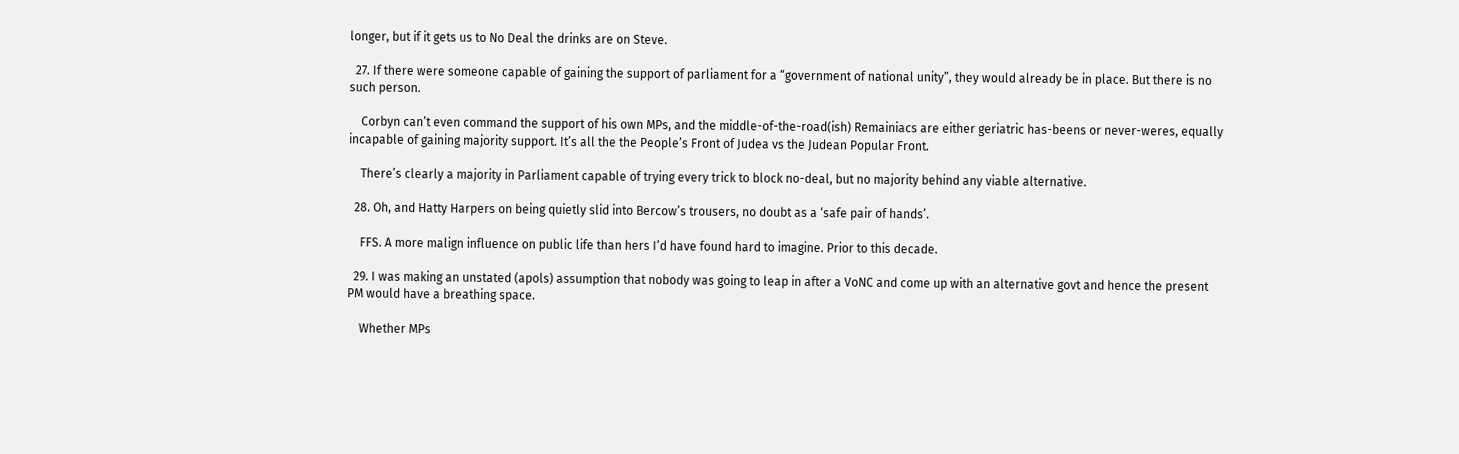longer, but if it gets us to No Deal the drinks are on Steve.

  27. If there were someone capable of gaining the support of parliament for a “government of national unity”, they would already be in place. But there is no such person.

    Corbyn can’t even command the support of his own MPs, and the middle-of-the-road(ish) Remainiacs are either geriatric has-beens or never-weres, equally incapable of gaining majority support. It’s all the the People’s Front of Judea vs the Judean Popular Front.

    There’s clearly a majority in Parliament capable of trying every trick to block no-deal, but no majority behind any viable alternative.

  28. Oh, and Hatty Harpers on being quietly slid into Bercow’s trousers, no doubt as a ‘safe pair of hands’.

    FFS. A more malign influence on public life than hers I’d have found hard to imagine. Prior to this decade.

  29. I was making an unstated (apols) assumption that nobody was going to leap in after a VoNC and come up with an alternative govt and hence the present PM would have a breathing space.

    Whether MPs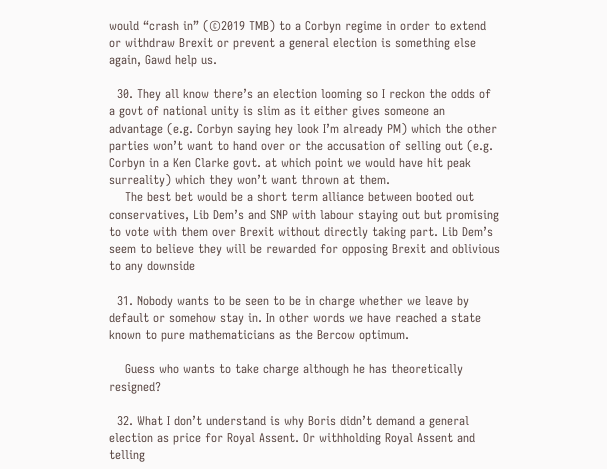would “crash in” (©2019 TMB) to a Corbyn regime in order to extend or withdraw Brexit or prevent a general election is something else again, Gawd help us.

  30. They all know there’s an election looming so I reckon the odds of a govt of national unity is slim as it either gives someone an advantage (e.g. Corbyn saying hey look I’m already PM) which the other parties won’t want to hand over or the accusation of selling out (e.g. Corbyn in a Ken Clarke govt. at which point we would have hit peak surreality) which they won’t want thrown at them.
    The best bet would be a short term alliance between booted out conservatives, Lib Dem’s and SNP with labour staying out but promising to vote with them over Brexit without directly taking part. Lib Dem’s seem to believe they will be rewarded for opposing Brexit and oblivious to any downside

  31. Nobody wants to be seen to be in charge whether we leave by default or somehow stay in. In other words we have reached a state known to pure mathematicians as the Bercow optimum.

    Guess who wants to take charge although he has theoretically resigned?

  32. What I don’t understand is why Boris didn’t demand a general election as price for Royal Assent. Or withholding Royal Assent and telling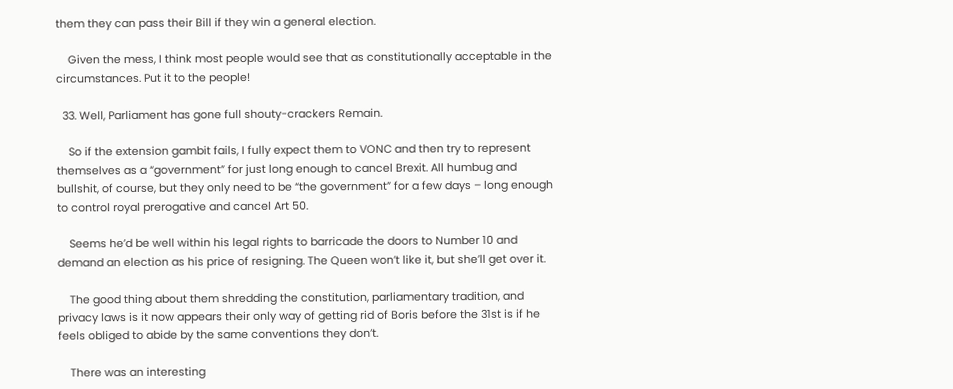them they can pass their Bill if they win a general election.

    Given the mess, I think most people would see that as constitutionally acceptable in the circumstances. Put it to the people!

  33. Well, Parliament has gone full shouty-crackers Remain.

    So if the extension gambit fails, I fully expect them to VONC and then try to represent themselves as a “government” for just long enough to cancel Brexit. All humbug and bullshit, of course, but they only need to be “the government” for a few days – long enough to control royal prerogative and cancel Art 50.

    Seems he’d be well within his legal rights to barricade the doors to Number 10 and demand an election as his price of resigning. The Queen won’t like it, but she’ll get over it.

    The good thing about them shredding the constitution, parliamentary tradition, and privacy laws is it now appears their only way of getting rid of Boris before the 31st is if he feels obliged to abide by the same conventions they don’t.

    There was an interesting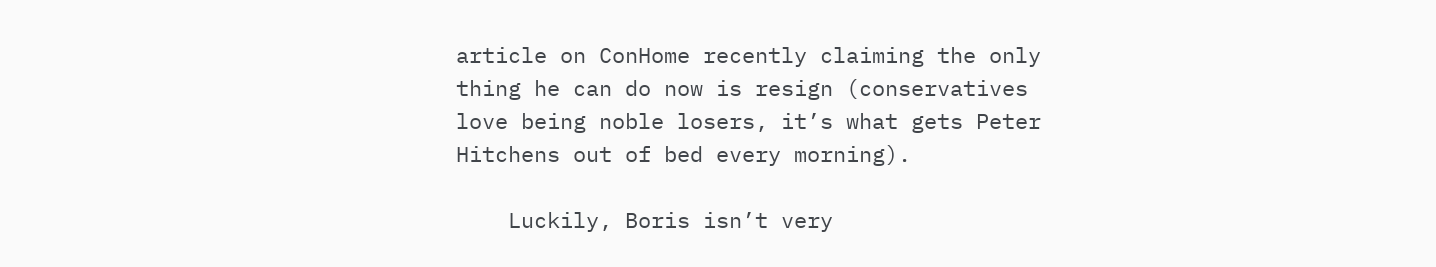article on ConHome recently claiming the only thing he can do now is resign (conservatives love being noble losers, it’s what gets Peter Hitchens out of bed every morning).

    Luckily, Boris isn’t very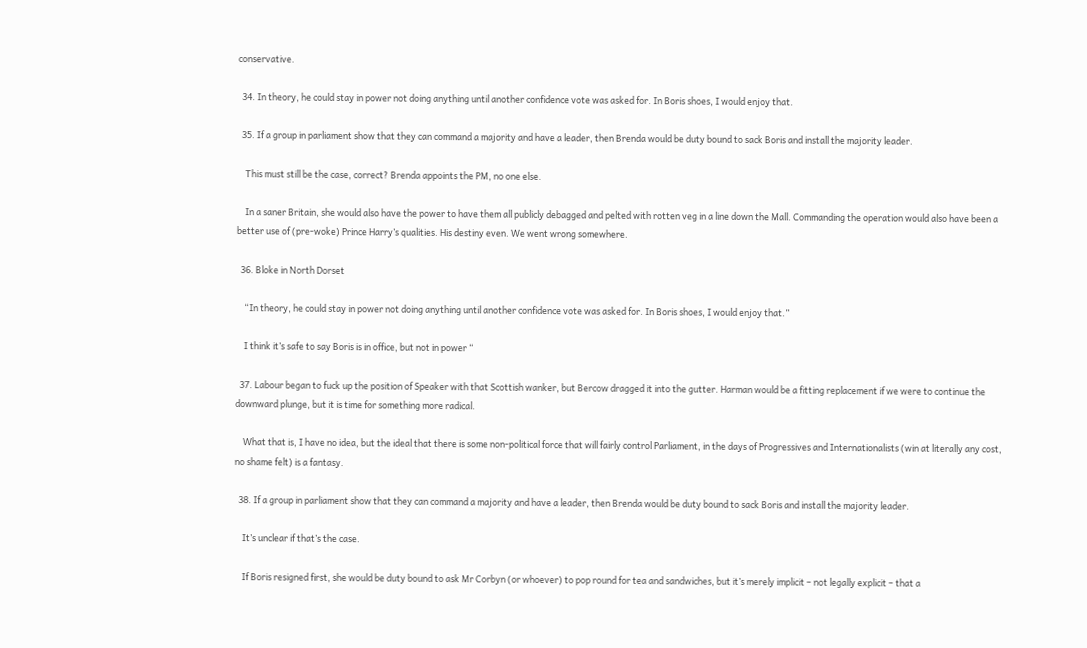conservative.

  34. In theory, he could stay in power not doing anything until another confidence vote was asked for. In Boris shoes, I would enjoy that.

  35. If a group in parliament show that they can command a majority and have a leader, then Brenda would be duty bound to sack Boris and install the majority leader.

    This must still be the case, correct? Brenda appoints the PM, no one else.

    In a saner Britain, she would also have the power to have them all publicly debagged and pelted with rotten veg in a line down the Mall. Commanding the operation would also have been a better use of (pre-woke) Prince Harry’s qualities. His destiny even. We went wrong somewhere.

  36. Bloke in North Dorset

    “In theory, he could stay in power not doing anything until another confidence vote was asked for. In Boris shoes, I would enjoy that.”

    I think it’s safe to say Boris is in office, but not in power “

  37. Labour began to fuck up the position of Speaker with that Scottish wanker, but Bercow dragged it into the gutter. Harman would be a fitting replacement if we were to continue the downward plunge, but it is time for something more radical.

    What that is, I have no idea, but the ideal that there is some non-political force that will fairly control Parliament, in the days of Progressives and Internationalists (win at literally any cost, no shame felt) is a fantasy.

  38. If a group in parliament show that they can command a majority and have a leader, then Brenda would be duty bound to sack Boris and install the majority leader.

    It’s unclear if that’s the case.

    If Boris resigned first, she would be duty bound to ask Mr Corbyn (or whoever) to pop round for tea and sandwiches, but it’s merely implicit – not legally explicit – that a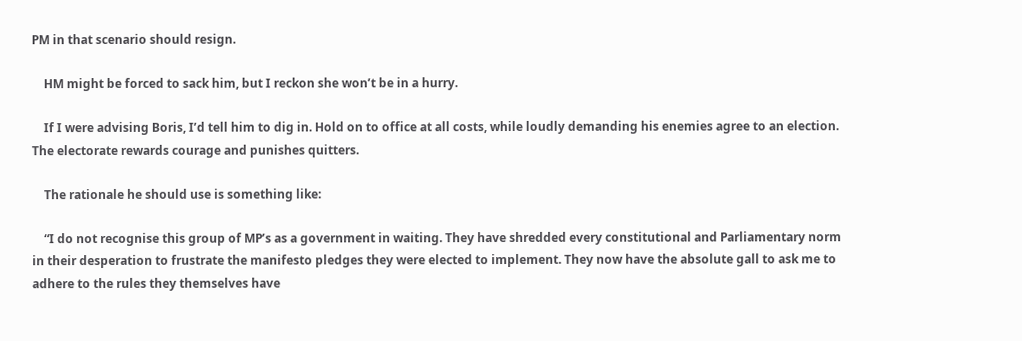PM in that scenario should resign.

    HM might be forced to sack him, but I reckon she won’t be in a hurry.

    If I were advising Boris, I’d tell him to dig in. Hold on to office at all costs, while loudly demanding his enemies agree to an election. The electorate rewards courage and punishes quitters.

    The rationale he should use is something like:

    “I do not recognise this group of MP’s as a government in waiting. They have shredded every constitutional and Parliamentary norm in their desperation to frustrate the manifesto pledges they were elected to implement. They now have the absolute gall to ask me to adhere to the rules they themselves have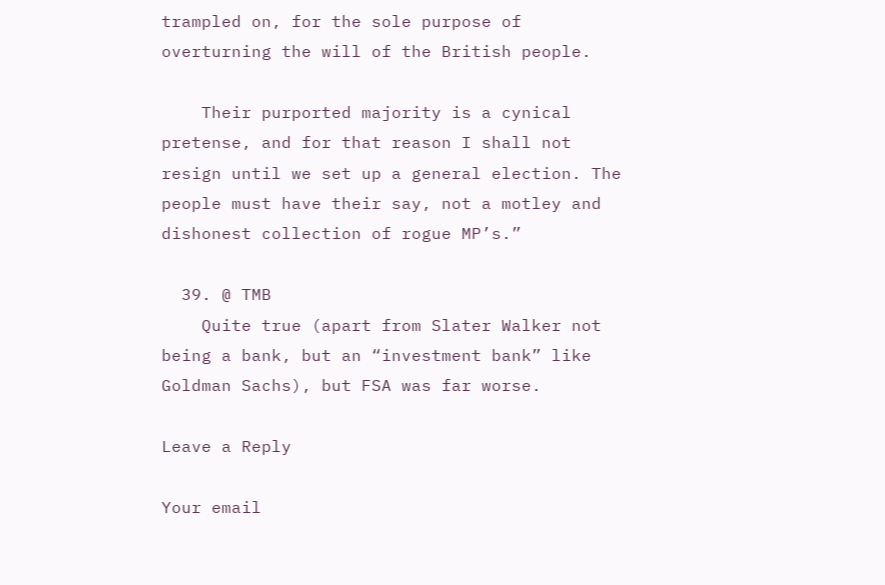trampled on, for the sole purpose of overturning the will of the British people.

    Their purported majority is a cynical pretense, and for that reason I shall not resign until we set up a general election. The people must have their say, not a motley and dishonest collection of rogue MP’s.”

  39. @ TMB
    Quite true (apart from Slater Walker not being a bank, but an “investment bank” like Goldman Sachs), but FSA was far worse.

Leave a Reply

Your email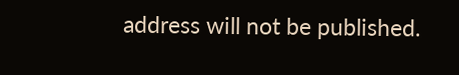address will not be published.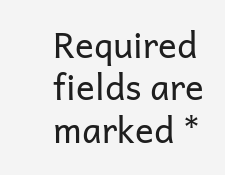Required fields are marked *